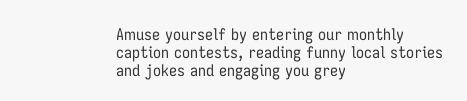Amuse yourself by entering our monthly caption contests, reading funny local stories and jokes and engaging you grey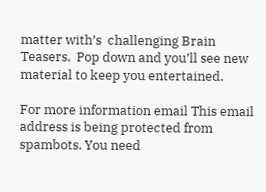matter with’s  challenging Brain Teasers.  Pop down and you’ll see new material to keep you entertained.

For more information email This email address is being protected from spambots. You need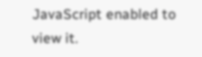JavaScript enabled to view it.